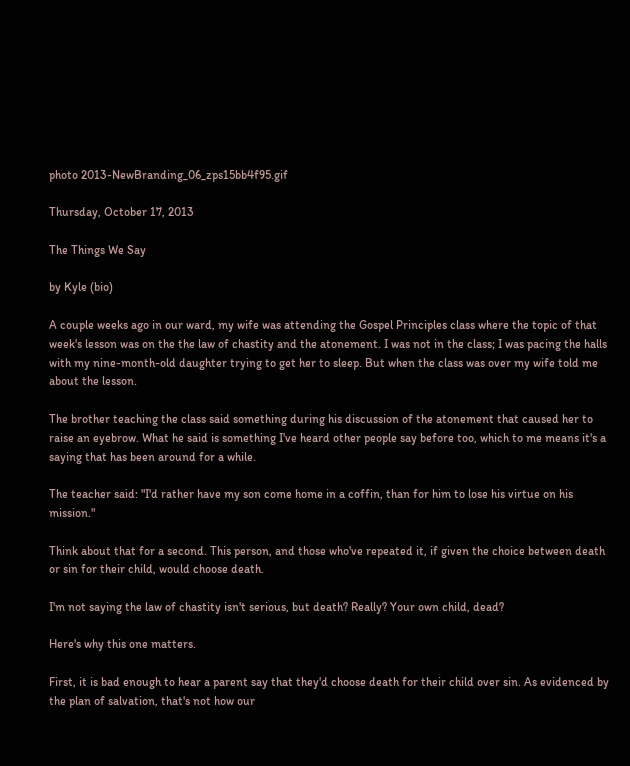photo 2013-NewBranding_06_zps15bb4f95.gif

Thursday, October 17, 2013

The Things We Say

by Kyle (bio)

A couple weeks ago in our ward, my wife was attending the Gospel Principles class where the topic of that week's lesson was on the the law of chastity and the atonement. I was not in the class; I was pacing the halls with my nine-month-old daughter trying to get her to sleep. But when the class was over my wife told me about the lesson.

The brother teaching the class said something during his discussion of the atonement that caused her to raise an eyebrow. What he said is something I've heard other people say before too, which to me means it's a saying that has been around for a while.

The teacher said: "I'd rather have my son come home in a coffin, than for him to lose his virtue on his mission."

Think about that for a second. This person, and those who've repeated it, if given the choice between death or sin for their child, would choose death.

I'm not saying the law of chastity isn't serious, but death? Really? Your own child, dead?

Here's why this one matters.

First, it is bad enough to hear a parent say that they'd choose death for their child over sin. As evidenced by the plan of salvation, that's not how our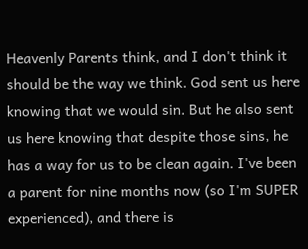Heavenly Parents think, and I don't think it should be the way we think. God sent us here knowing that we would sin. But he also sent us here knowing that despite those sins, he has a way for us to be clean again. I've been a parent for nine months now (so I'm SUPER experienced), and there is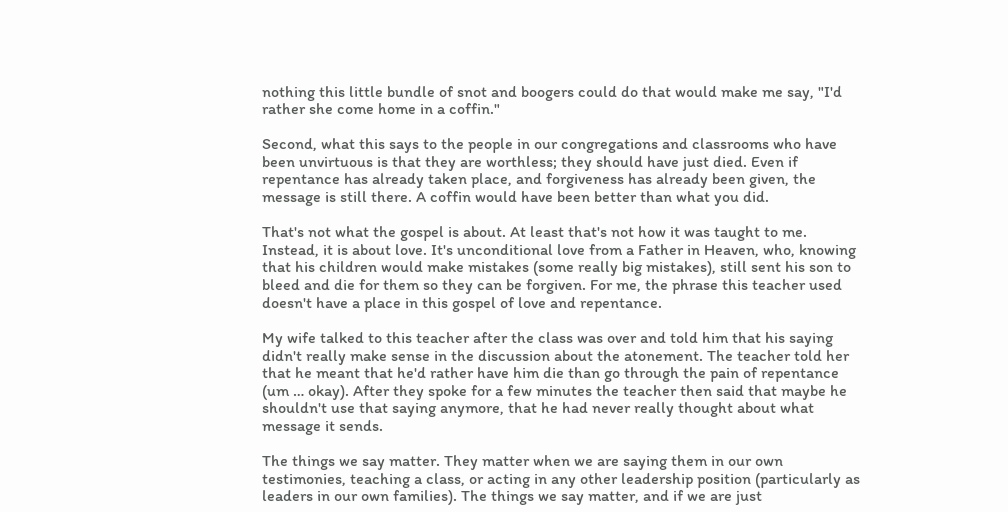nothing this little bundle of snot and boogers could do that would make me say, "I'd rather she come home in a coffin."

Second, what this says to the people in our congregations and classrooms who have been unvirtuous is that they are worthless; they should have just died. Even if repentance has already taken place, and forgiveness has already been given, the message is still there. A coffin would have been better than what you did.

That's not what the gospel is about. At least that's not how it was taught to me. Instead, it is about love. It's unconditional love from a Father in Heaven, who, knowing that his children would make mistakes (some really big mistakes), still sent his son to bleed and die for them so they can be forgiven. For me, the phrase this teacher used doesn't have a place in this gospel of love and repentance.

My wife talked to this teacher after the class was over and told him that his saying didn't really make sense in the discussion about the atonement. The teacher told her that he meant that he'd rather have him die than go through the pain of repentance (um … okay). After they spoke for a few minutes the teacher then said that maybe he shouldn't use that saying anymore, that he had never really thought about what message it sends.

The things we say matter. They matter when we are saying them in our own testimonies, teaching a class, or acting in any other leadership position (particularly as leaders in our own families). The things we say matter, and if we are just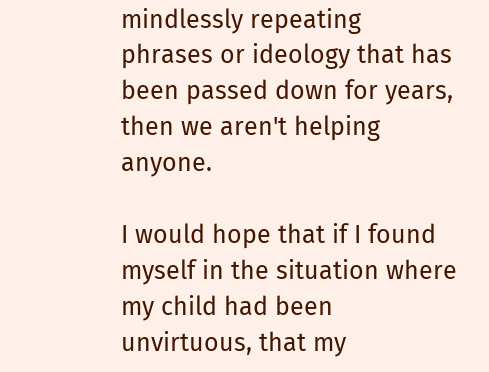mindlessly repeating phrases or ideology that has been passed down for years, then we aren't helping anyone.

I would hope that if I found myself in the situation where my child had been unvirtuous, that my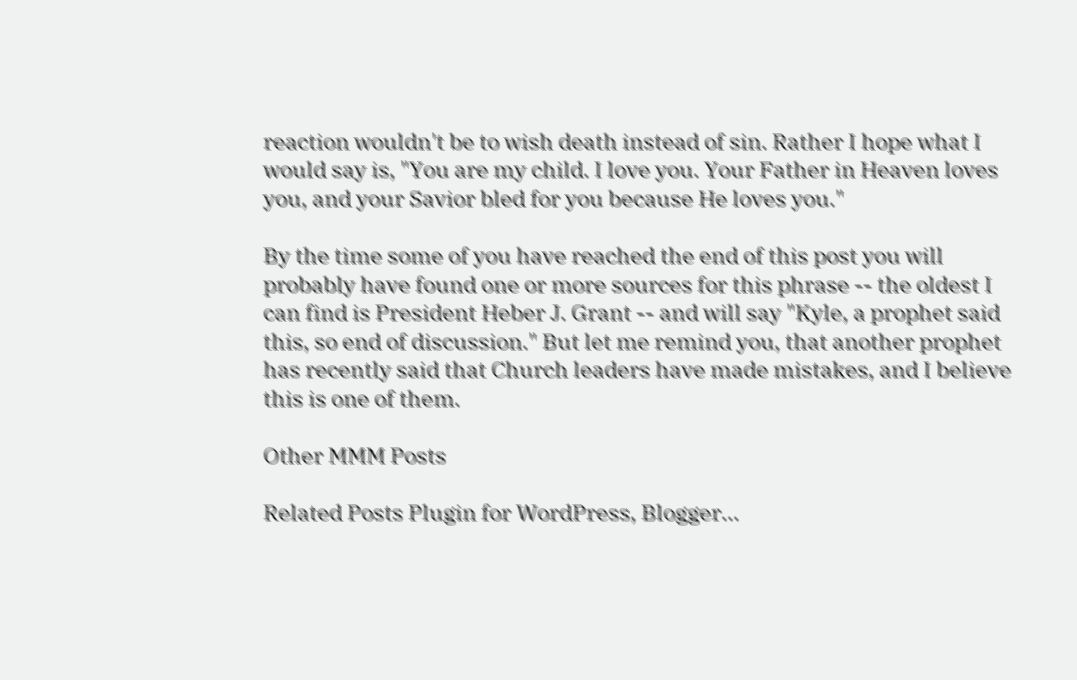reaction wouldn't be to wish death instead of sin. Rather I hope what I would say is, "You are my child. I love you. Your Father in Heaven loves you, and your Savior bled for you because He loves you."

By the time some of you have reached the end of this post you will probably have found one or more sources for this phrase -- the oldest I can find is President Heber J. Grant -- and will say "Kyle, a prophet said this, so end of discussion." But let me remind you, that another prophet has recently said that Church leaders have made mistakes, and I believe this is one of them.

Other MMM Posts

Related Posts Plugin for WordPress, Blogger...